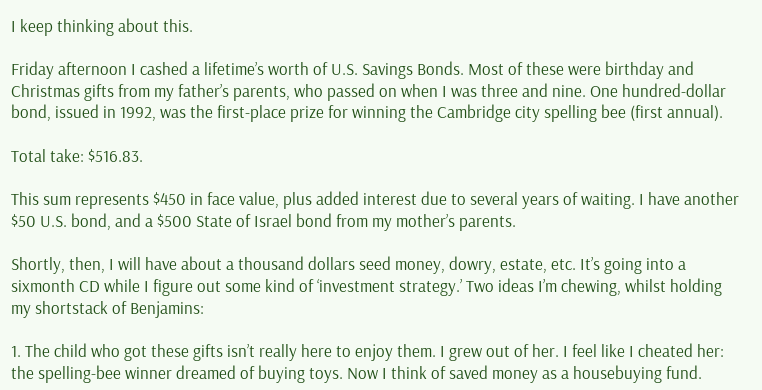I keep thinking about this.

Friday afternoon I cashed a lifetime’s worth of U.S. Savings Bonds. Most of these were birthday and Christmas gifts from my father’s parents, who passed on when I was three and nine. One hundred-dollar bond, issued in 1992, was the first-place prize for winning the Cambridge city spelling bee (first annual).

Total take: $516.83.

This sum represents $450 in face value, plus added interest due to several years of waiting. I have another $50 U.S. bond, and a $500 State of Israel bond from my mother’s parents.

Shortly, then, I will have about a thousand dollars seed money, dowry, estate, etc. It’s going into a sixmonth CD while I figure out some kind of ‘investment strategy.’ Two ideas I’m chewing, whilst holding my shortstack of Benjamins:

1. The child who got these gifts isn’t really here to enjoy them. I grew out of her. I feel like I cheated her: the spelling-bee winner dreamed of buying toys. Now I think of saved money as a housebuying fund.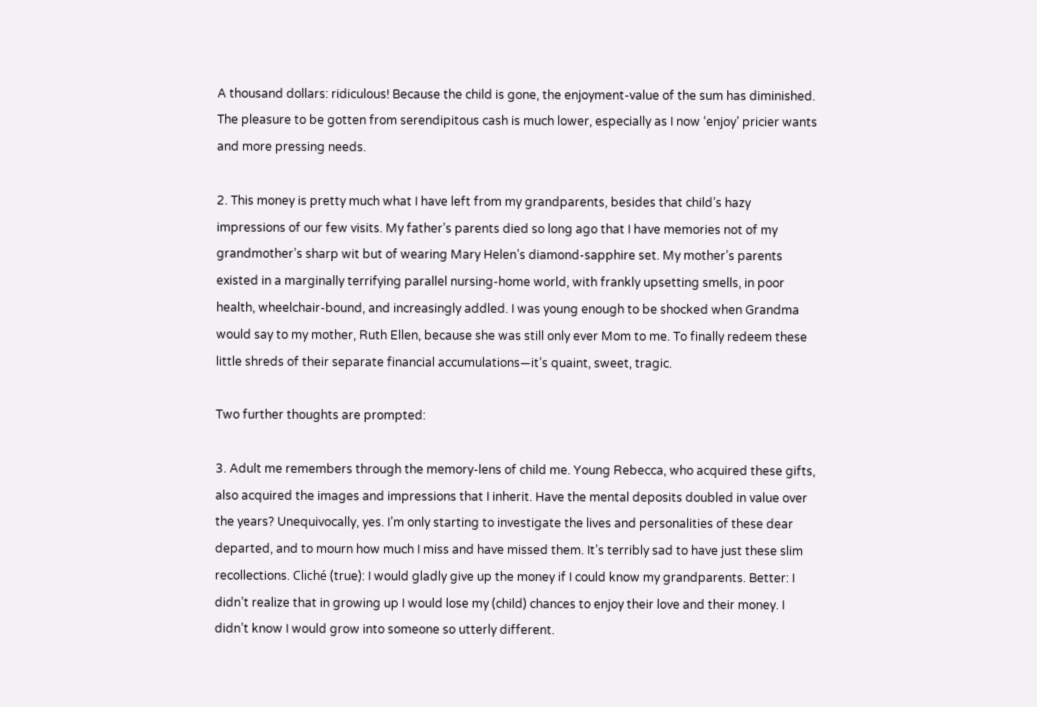A thousand dollars: ridiculous! Because the child is gone, the enjoyment-value of the sum has diminished. The pleasure to be gotten from serendipitous cash is much lower, especially as I now ‘enjoy’ pricier wants and more pressing needs.

2. This money is pretty much what I have left from my grandparents, besides that child’s hazy impressions of our few visits. My father’s parents died so long ago that I have memories not of my grandmother’s sharp wit but of wearing Mary Helen’s diamond-sapphire set. My mother’s parents existed in a marginally terrifying parallel nursing-home world, with frankly upsetting smells, in poor health, wheelchair-bound, and increasingly addled. I was young enough to be shocked when Grandma would say to my mother, Ruth Ellen, because she was still only ever Mom to me. To finally redeem these little shreds of their separate financial accumulations—it’s quaint, sweet, tragic.

Two further thoughts are prompted:

3. Adult me remembers through the memory-lens of child me. Young Rebecca, who acquired these gifts, also acquired the images and impressions that I inherit. Have the mental deposits doubled in value over the years? Unequivocally, yes. I’m only starting to investigate the lives and personalities of these dear departed, and to mourn how much I miss and have missed them. It’s terribly sad to have just these slim recollections. Cliché (true): I would gladly give up the money if I could know my grandparents. Better: I didn’t realize that in growing up I would lose my (child) chances to enjoy their love and their money. I didn’t know I would grow into someone so utterly different.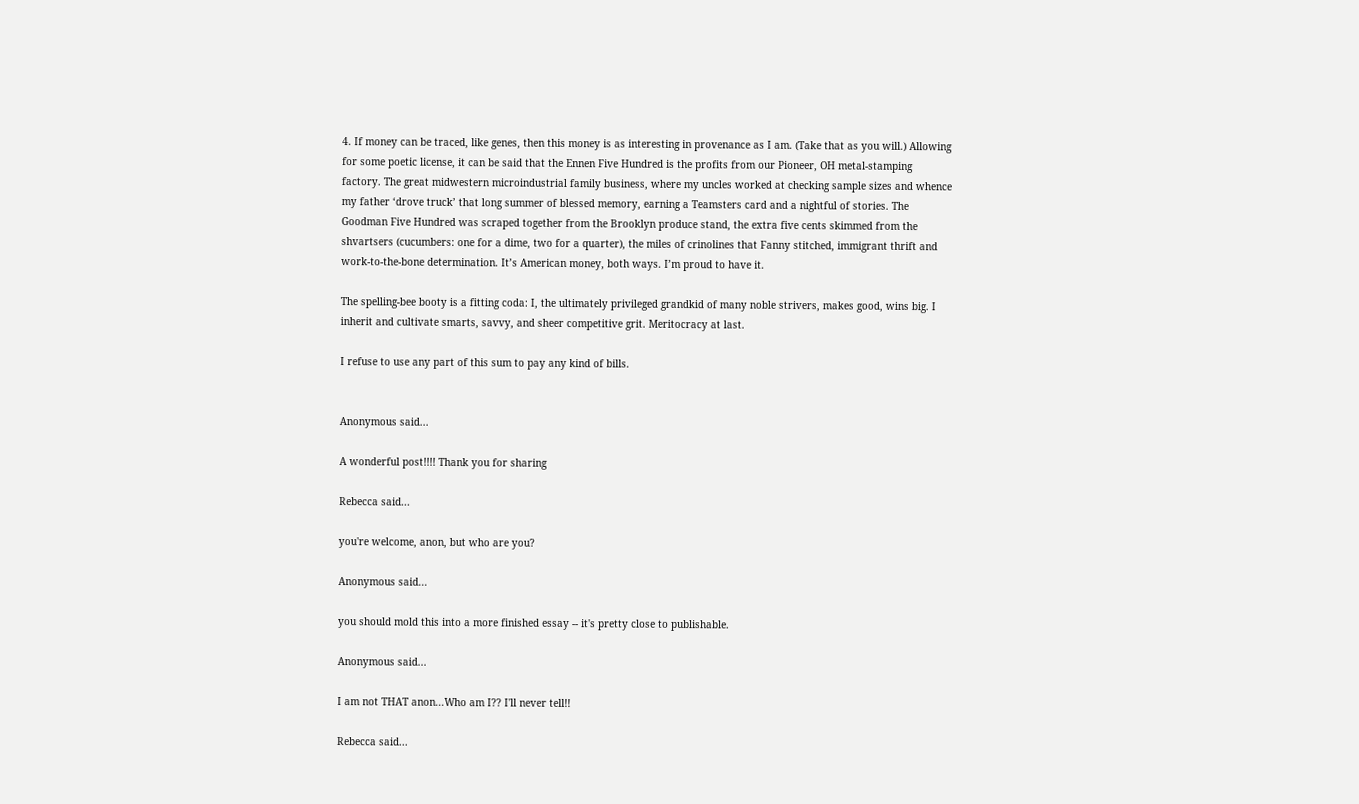4. If money can be traced, like genes, then this money is as interesting in provenance as I am. (Take that as you will.) Allowing for some poetic license, it can be said that the Ennen Five Hundred is the profits from our Pioneer, OH metal-stamping factory. The great midwestern microindustrial family business, where my uncles worked at checking sample sizes and whence my father ‘drove truck’ that long summer of blessed memory, earning a Teamsters card and a nightful of stories. The Goodman Five Hundred was scraped together from the Brooklyn produce stand, the extra five cents skimmed from the shvartsers (cucumbers: one for a dime, two for a quarter), the miles of crinolines that Fanny stitched, immigrant thrift and work-to-the-bone determination. It’s American money, both ways. I’m proud to have it.

The spelling-bee booty is a fitting coda: I, the ultimately privileged grandkid of many noble strivers, makes good, wins big. I inherit and cultivate smarts, savvy, and sheer competitive grit. Meritocracy at last.

I refuse to use any part of this sum to pay any kind of bills.


Anonymous said...

A wonderful post!!!! Thank you for sharing

Rebecca said...

you're welcome, anon, but who are you?

Anonymous said...

you should mold this into a more finished essay -- it's pretty close to publishable.

Anonymous said...

I am not THAT anon...Who am I?? I'll never tell!!

Rebecca said...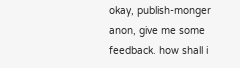okay, publish-monger anon, give me some feedback. how shall i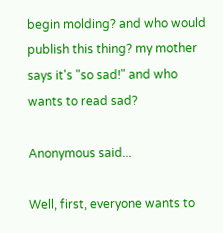begin molding? and who would publish this thing? my mother says it's "so sad!" and who wants to read sad?

Anonymous said...

Well, first, everyone wants to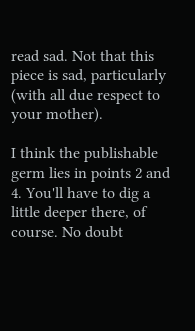read sad. Not that this piece is sad, particularly (with all due respect to your mother).

I think the publishable germ lies in points 2 and 4. You'll have to dig a little deeper there, of course. No doubt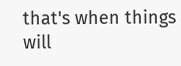that's when things will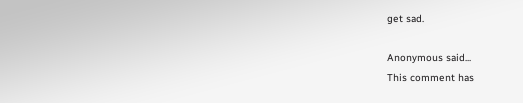get sad.

Anonymous said...
This comment has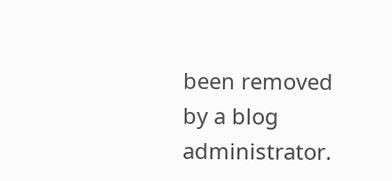been removed by a blog administrator.